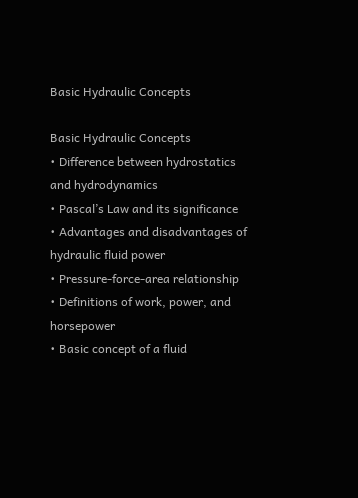Basic Hydraulic Concepts

Basic Hydraulic Concepts
• Difference between hydrostatics and hydrodynamics
• Pascal’s Law and its significance
• Advantages and disadvantages of hydraulic fluid power
• Pressure-force-area relationship
• Definitions of work, power, and horsepower
• Basic concept of a fluid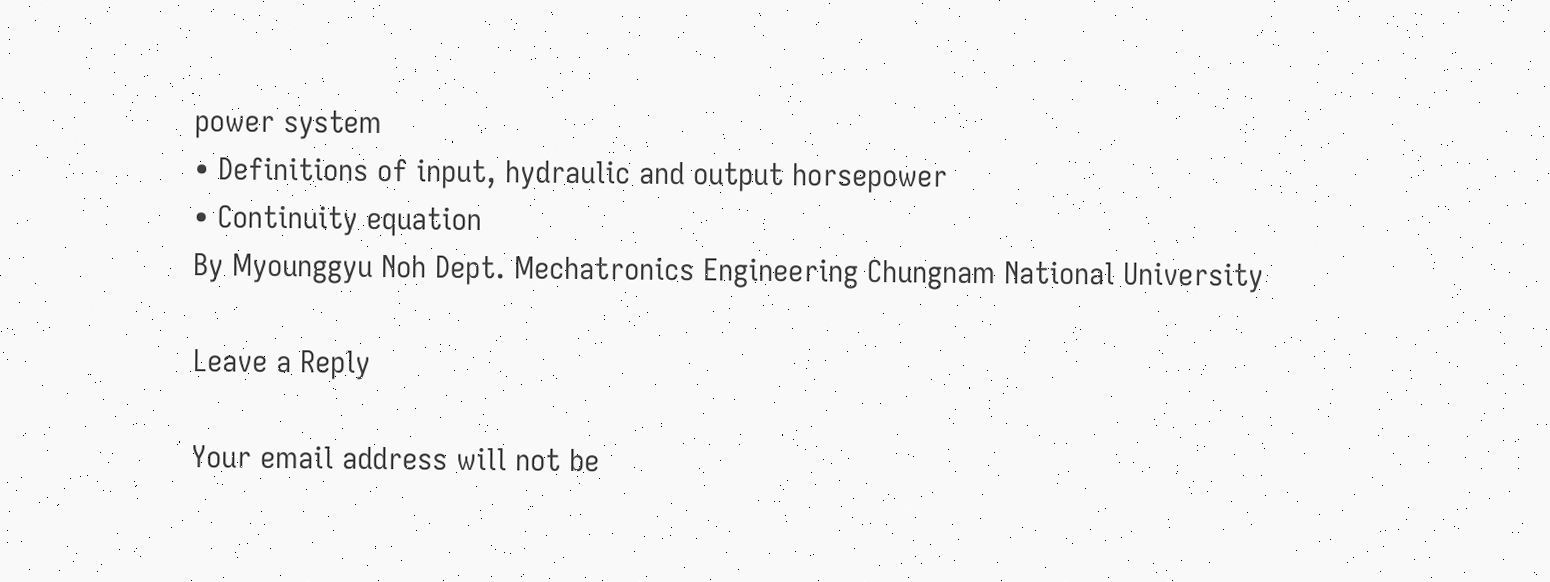power system
• Definitions of input, hydraulic and output horsepower
• Continuity equation
By Myounggyu Noh Dept. Mechatronics Engineering Chungnam National University

Leave a Reply

Your email address will not be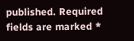published. Required fields are marked *